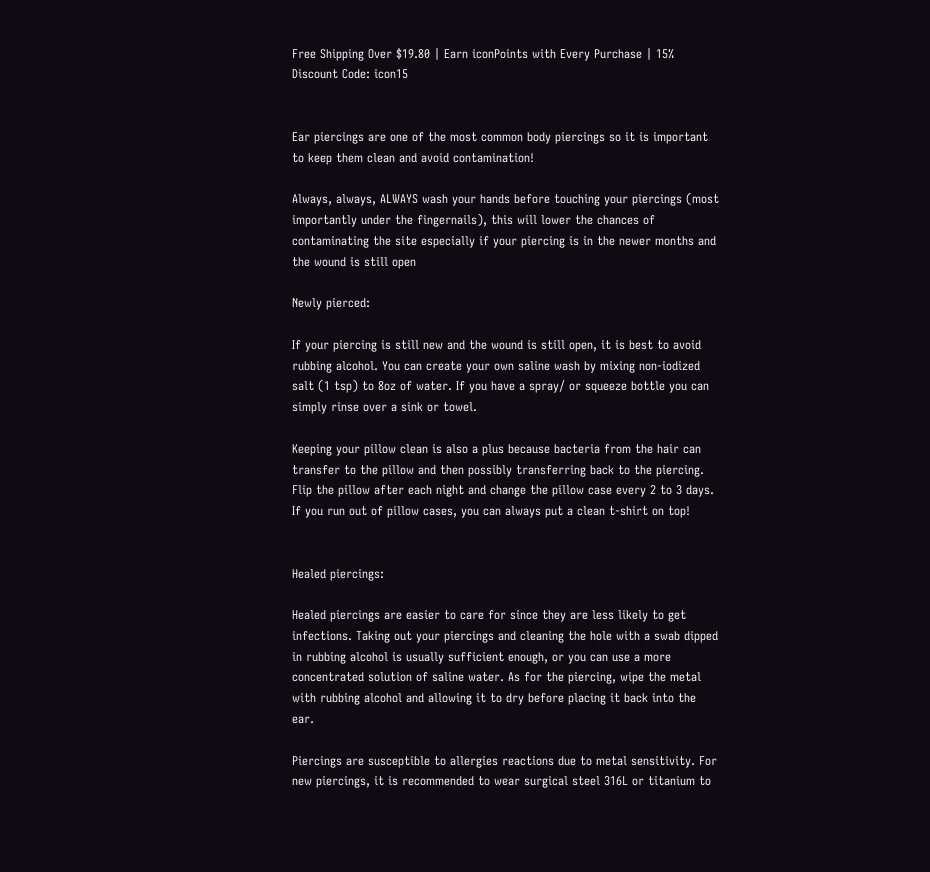Free Shipping Over $19.80 | Earn iconPoints with Every Purchase | 15% Discount Code: icon15


Ear piercings are one of the most common body piercings so it is important to keep them clean and avoid contamination!

Always, always, ALWAYS wash your hands before touching your piercings (most importantly under the fingernails), this will lower the chances of contaminating the site especially if your piercing is in the newer months and the wound is still open

Newly pierced:

If your piercing is still new and the wound is still open, it is best to avoid rubbing alcohol. You can create your own saline wash by mixing non-iodized salt (1 tsp) to 8oz of water. If you have a spray/ or squeeze bottle you can simply rinse over a sink or towel.

Keeping your pillow clean is also a plus because bacteria from the hair can transfer to the pillow and then possibly transferring back to the piercing. Flip the pillow after each night and change the pillow case every 2 to 3 days. If you run out of pillow cases, you can always put a clean t-shirt on top!


Healed piercings:

Healed piercings are easier to care for since they are less likely to get infections. Taking out your piercings and cleaning the hole with a swab dipped in rubbing alcohol is usually sufficient enough, or you can use a more concentrated solution of saline water. As for the piercing, wipe the metal with rubbing alcohol and allowing it to dry before placing it back into the ear.

Piercings are susceptible to allergies reactions due to metal sensitivity. For new piercings, it is recommended to wear surgical steel 316L or titanium to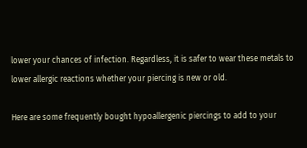lower your chances of infection. Regardless, it is safer to wear these metals to lower allergic reactions whether your piercing is new or old.

Here are some frequently bought hypoallergenic piercings to add to your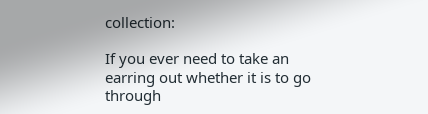collection:

If you ever need to take an earring out whether it is to go through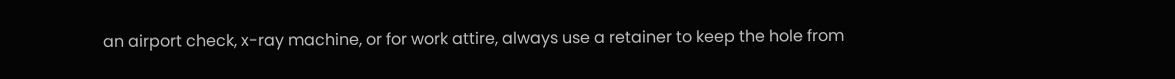an airport check, x-ray machine, or for work attire, always use a retainer to keep the hole from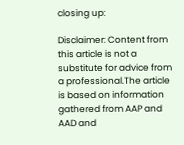closing up:

Disclaimer: Content from this article is not a substitute for advice from a professional.The article is based on information gathered from AAP and AAD and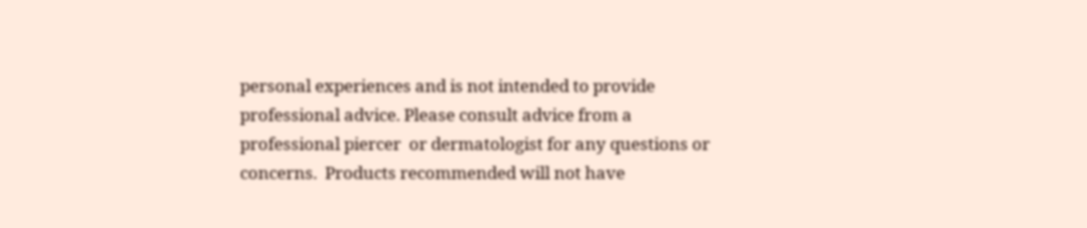personal experiences and is not intended to provide professional advice. Please consult advice from a professional piercer  or dermatologist for any questions or concerns.  Products recommended will not have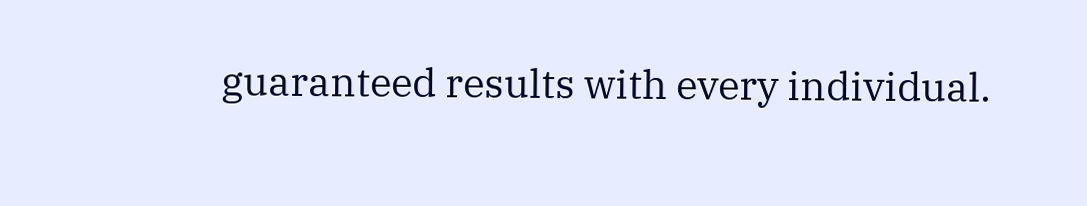guaranteed results with every individual.